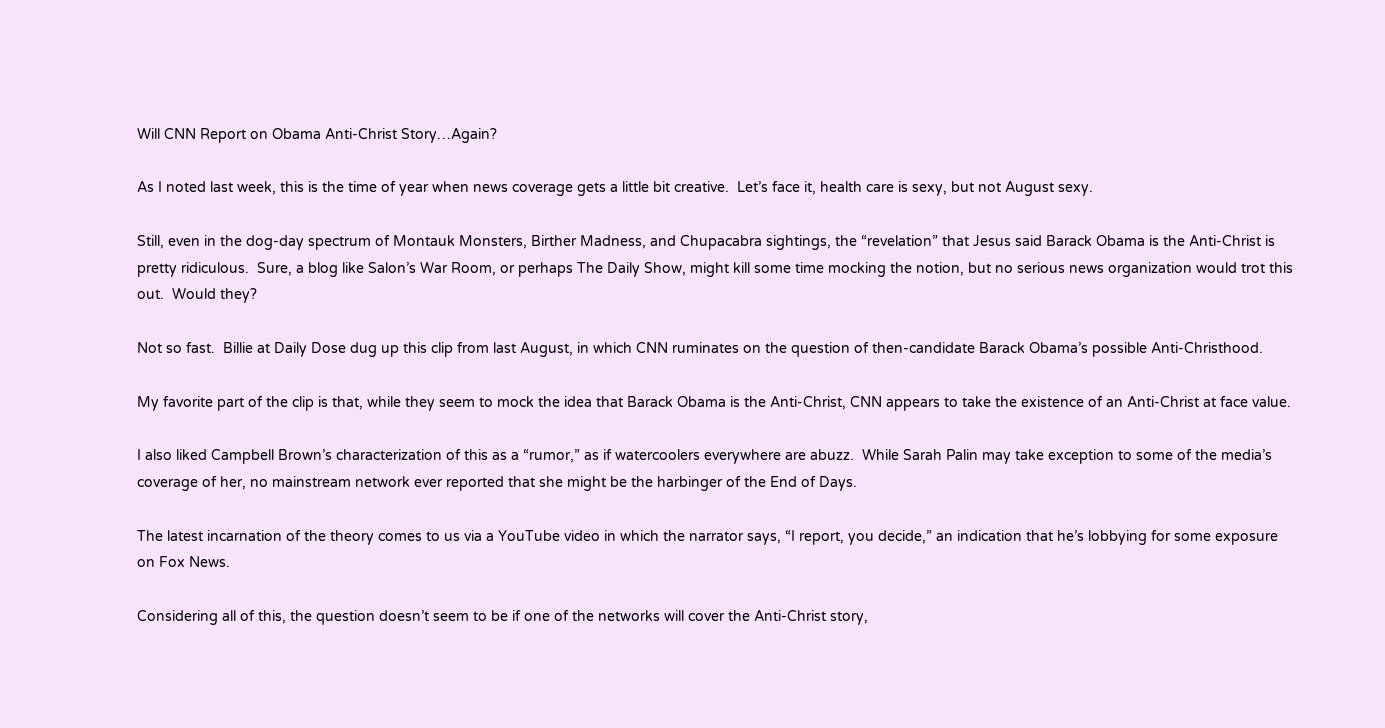Will CNN Report on Obama Anti-Christ Story…Again?

As I noted last week, this is the time of year when news coverage gets a little bit creative.  Let’s face it, health care is sexy, but not August sexy.

Still, even in the dog-day spectrum of Montauk Monsters, Birther Madness, and Chupacabra sightings, the “revelation” that Jesus said Barack Obama is the Anti-Christ is pretty ridiculous.  Sure, a blog like Salon’s War Room, or perhaps The Daily Show, might kill some time mocking the notion, but no serious news organization would trot this out.  Would they?

Not so fast.  Billie at Daily Dose dug up this clip from last August, in which CNN ruminates on the question of then-candidate Barack Obama’s possible Anti-Christhood.

My favorite part of the clip is that, while they seem to mock the idea that Barack Obama is the Anti-Christ, CNN appears to take the existence of an Anti-Christ at face value.

I also liked Campbell Brown’s characterization of this as a “rumor,” as if watercoolers everywhere are abuzz.  While Sarah Palin may take exception to some of the media’s coverage of her, no mainstream network ever reported that she might be the harbinger of the End of Days.

The latest incarnation of the theory comes to us via a YouTube video in which the narrator says, “I report, you decide,” an indication that he’s lobbying for some exposure on Fox News.

Considering all of this, the question doesn’t seem to be if one of the networks will cover the Anti-Christ story,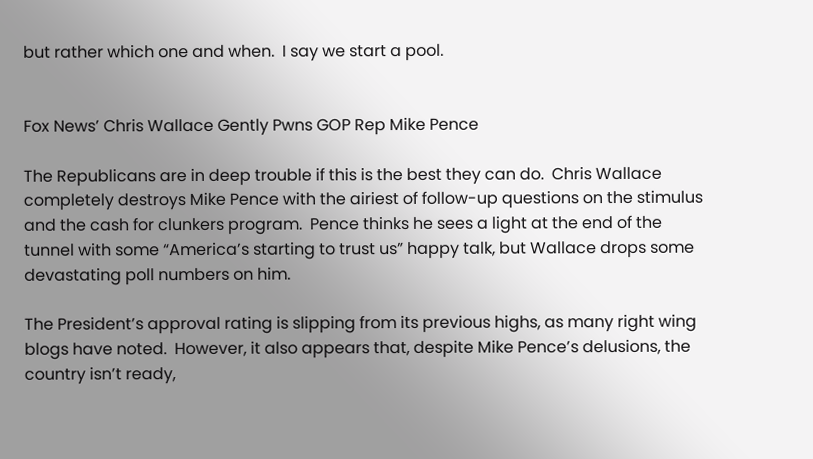but rather which one and when.  I say we start a pool.


Fox News’ Chris Wallace Gently Pwns GOP Rep Mike Pence

The Republicans are in deep trouble if this is the best they can do.  Chris Wallace completely destroys Mike Pence with the airiest of follow-up questions on the stimulus and the cash for clunkers program.  Pence thinks he sees a light at the end of the tunnel with some “America’s starting to trust us” happy talk, but Wallace drops some devastating poll numbers on him.

The President’s approval rating is slipping from its previous highs, as many right wing blogs have noted.  However, it also appears that, despite Mike Pence’s delusions, the country isn’t ready,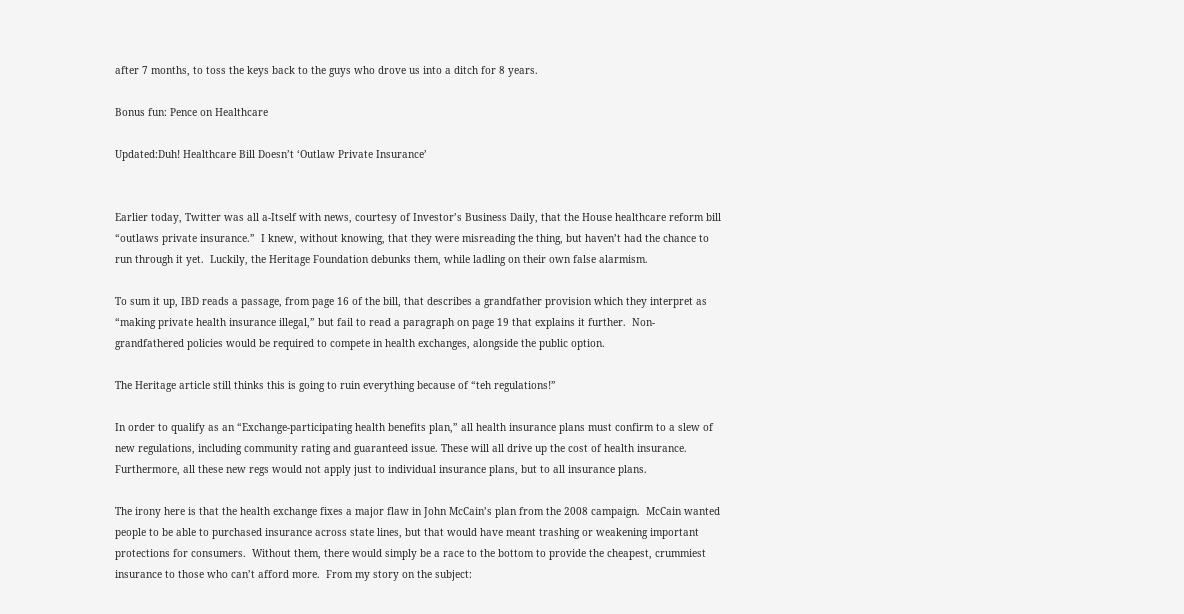after 7 months, to toss the keys back to the guys who drove us into a ditch for 8 years.

Bonus fun: Pence on Healthcare

Updated:Duh! Healthcare Bill Doesn’t ‘Outlaw Private Insurance’


Earlier today, Twitter was all a-Itself with news, courtesy of Investor’s Business Daily, that the House healthcare reform bill “outlaws private insurance.”  I knew, without knowing, that they were misreading the thing, but haven’t had the chance to run through it yet.  Luckily, the Heritage Foundation debunks them, while ladling on their own false alarmism.

To sum it up, IBD reads a passage, from page 16 of the bill, that describes a grandfather provision which they interpret as “making private health insurance illegal,” but fail to read a paragraph on page 19 that explains it further.  Non-grandfathered policies would be required to compete in health exchanges, alongside the public option.

The Heritage article still thinks this is going to ruin everything because of “teh regulations!”

In order to qualify as an “Exchange-participating health benefits plan,” all health insurance plans must confirm to a slew of new regulations, including community rating and guaranteed issue. These will all drive up the cost of health insurance. Furthermore, all these new regs would not apply just to individual insurance plans, but to all insurance plans.

The irony here is that the health exchange fixes a major flaw in John McCain’s plan from the 2008 campaign.  McCain wanted people to be able to purchased insurance across state lines, but that would have meant trashing or weakening important protections for consumers.  Without them, there would simply be a race to the bottom to provide the cheapest, crummiest insurance to those who can’t afford more.  From my story on the subject: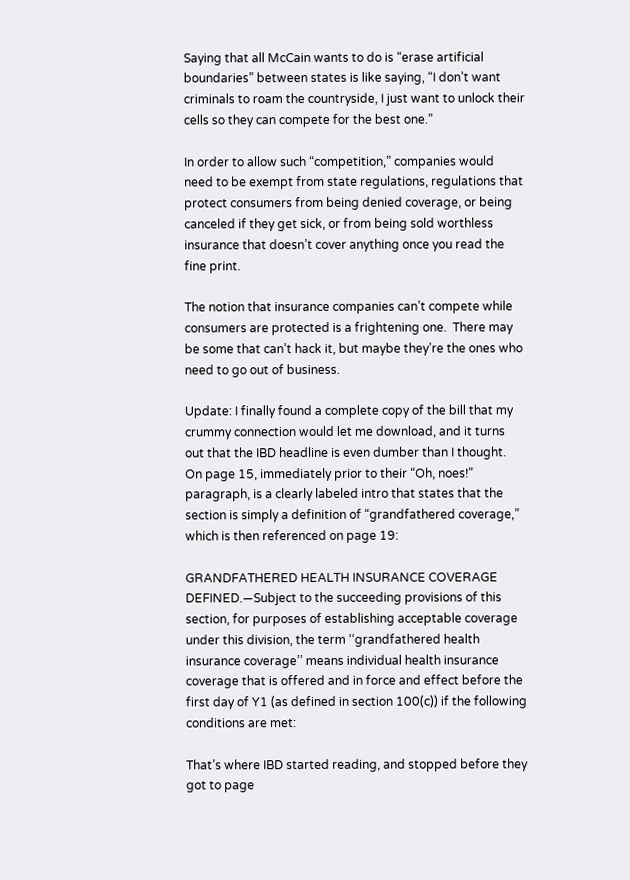Saying that all McCain wants to do is “erase artificial boundaries” between states is like saying, “I don’t want criminals to roam the countryside, I just want to unlock their cells so they can compete for the best one.”

In order to allow such “competition,” companies would need to be exempt from state regulations, regulations that protect consumers from being denied coverage, or being canceled if they get sick, or from being sold worthless insurance that doesn’t cover anything once you read the fine print.

The notion that insurance companies can’t compete while consumers are protected is a frightening one.  There may be some that can’t hack it, but maybe they’re the ones who need to go out of business.

Update: I finally found a complete copy of the bill that my crummy connection would let me download, and it turns out that the IBD headline is even dumber than I thought.  On page 15, immediately prior to their “Oh, noes!” paragraph, is a clearly labeled intro that states that the section is simply a definition of “grandfathered coverage,” which is then referenced on page 19:

GRANDFATHERED HEALTH INSURANCE COVERAGE DEFINED.—Subject to the succeeding provisions of this section, for purposes of establishing acceptable coverage under this division, the term ‘‘grandfathered health insurance coverage’’ means individual health insurance coverage that is offered and in force and effect before the first day of Y1 (as defined in section 100(c)) if the following conditions are met:

That’s where IBD started reading, and stopped before they got to page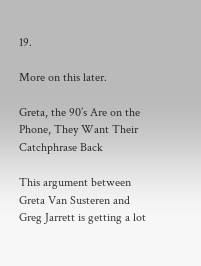19.

More on this later.

Greta, the 90’s Are on the Phone, They Want Their Catchphrase Back

This argument between Greta Van Susteren and Greg Jarrett is getting a lot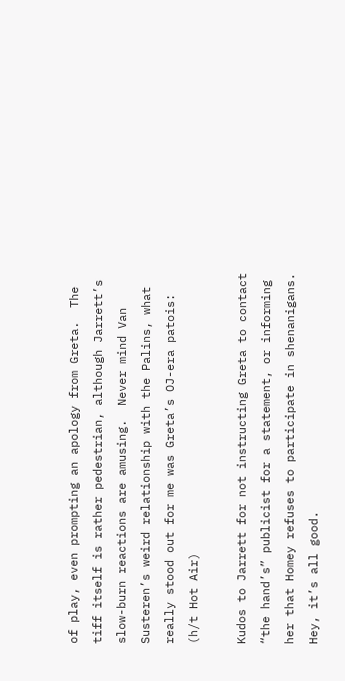of play, even prompting an apology from Greta.  The tiff itself is rather pedestrian, although Jarrett’s slow-burn reactions are amusing.  Never mind Van Susteren’s weird relationship with the Palins, what really stood out for me was Greta’s OJ-era patois: (h/t Hot Air)

Kudos to Jarrett for not instructing Greta to contact “the hand’s” publicist for a statement, or informing her that Homey refuses to participate in shenanigans.  Hey, it’s all good.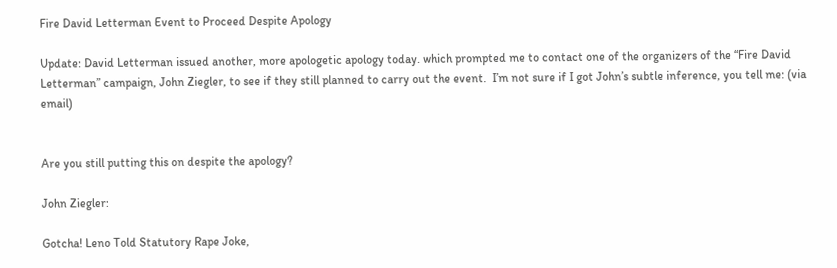Fire David Letterman Event to Proceed Despite Apology

Update: David Letterman issued another, more apologetic apology today. which prompted me to contact one of the organizers of the “Fire David Letterman” campaign, John Ziegler, to see if they still planned to carry out the event.  I’m not sure if I got John’s subtle inference, you tell me: (via email)


Are you still putting this on despite the apology?

John Ziegler:

Gotcha! Leno Told Statutory Rape Joke,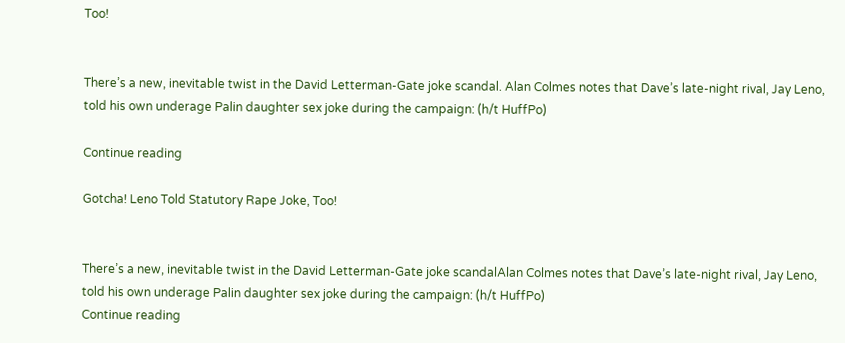Too!


There’s a new, inevitable twist in the David Letterman-Gate joke scandal. Alan Colmes notes that Dave’s late-night rival, Jay Leno, told his own underage Palin daughter sex joke during the campaign: (h/t HuffPo)

Continue reading

Gotcha! Leno Told Statutory Rape Joke, Too!


There’s a new, inevitable twist in the David Letterman-Gate joke scandalAlan Colmes notes that Dave’s late-night rival, Jay Leno, told his own underage Palin daughter sex joke during the campaign: (h/t HuffPo)
Continue reading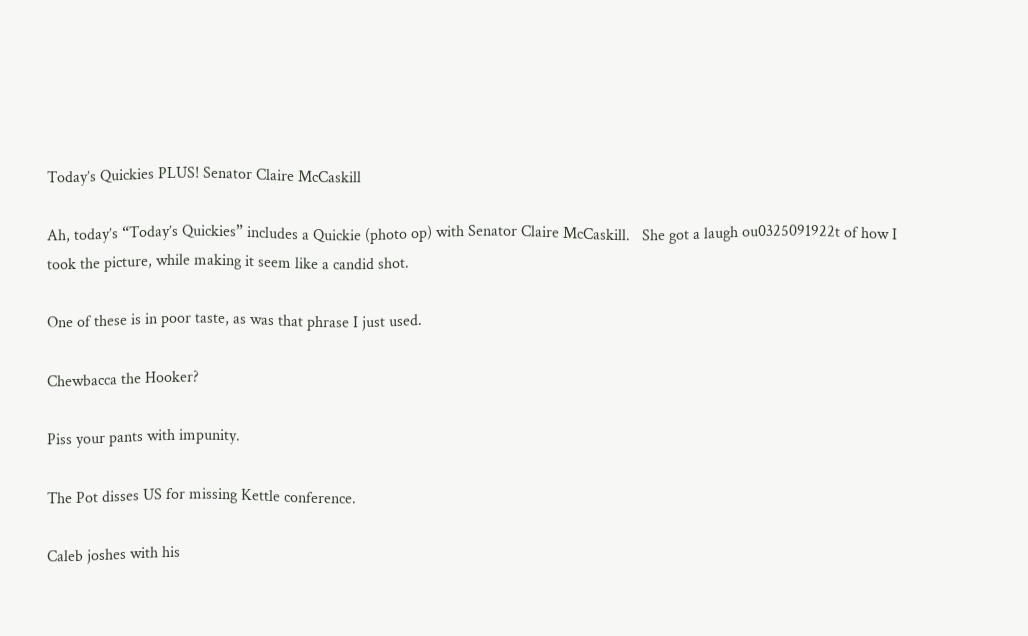Today’s Quickies PLUS! Senator Claire McCaskill

Ah, today’s “Today’s Quickies” includes a Quickie (photo op) with Senator Claire McCaskill.   She got a laugh ou0325091922t of how I took the picture, while making it seem like a candid shot.

One of these is in poor taste, as was that phrase I just used.

Chewbacca the Hooker?

Piss your pants with impunity.

The Pot disses US for missing Kettle conference.

Caleb joshes with his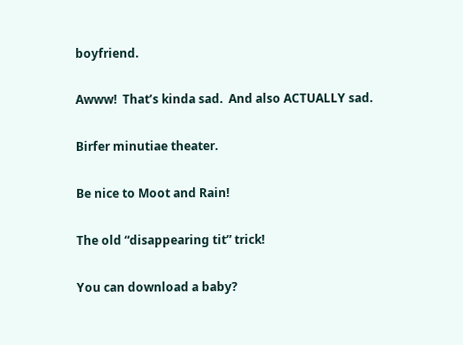boyfriend.

Awww!  That’s kinda sad.  And also ACTUALLY sad.

Birfer minutiae theater.

Be nice to Moot and Rain!

The old “disappearing tit” trick!

You can download a baby?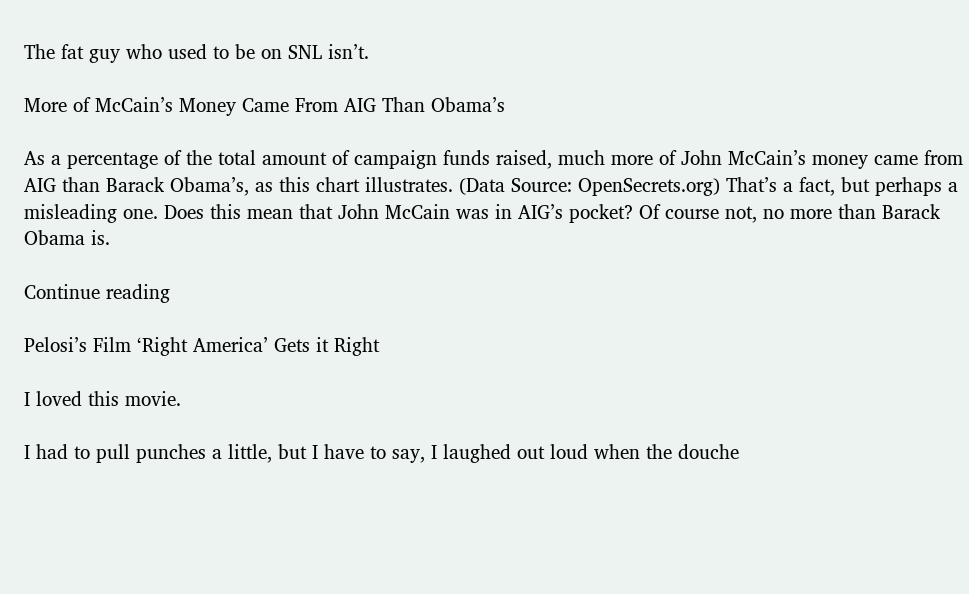The fat guy who used to be on SNL isn’t.

More of McCain’s Money Came From AIG Than Obama’s

As a percentage of the total amount of campaign funds raised, much more of John McCain’s money came from AIG than Barack Obama’s, as this chart illustrates. (Data Source: OpenSecrets.org) That’s a fact, but perhaps a misleading one. Does this mean that John McCain was in AIG’s pocket? Of course not, no more than Barack Obama is.

Continue reading

Pelosi’s Film ‘Right America’ Gets it Right

I loved this movie.

I had to pull punches a little, but I have to say, I laughed out loud when the douche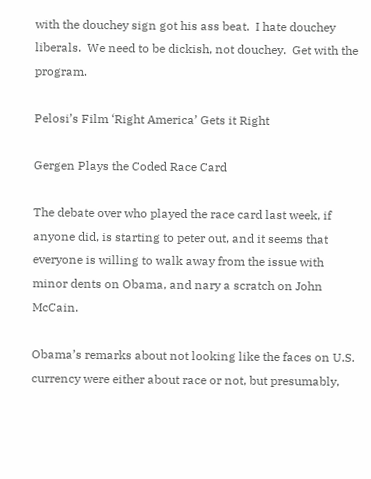with the douchey sign got his ass beat.  I hate douchey liberals.  We need to be dickish, not douchey.  Get with the program.

Pelosi’s Film ‘Right America’ Gets it Right

Gergen Plays the Coded Race Card

The debate over who played the race card last week, if anyone did, is starting to peter out, and it seems that everyone is willing to walk away from the issue with minor dents on Obama, and nary a scratch on John McCain.

Obama’s remarks about not looking like the faces on U.S. currency were either about race or not, but presumably,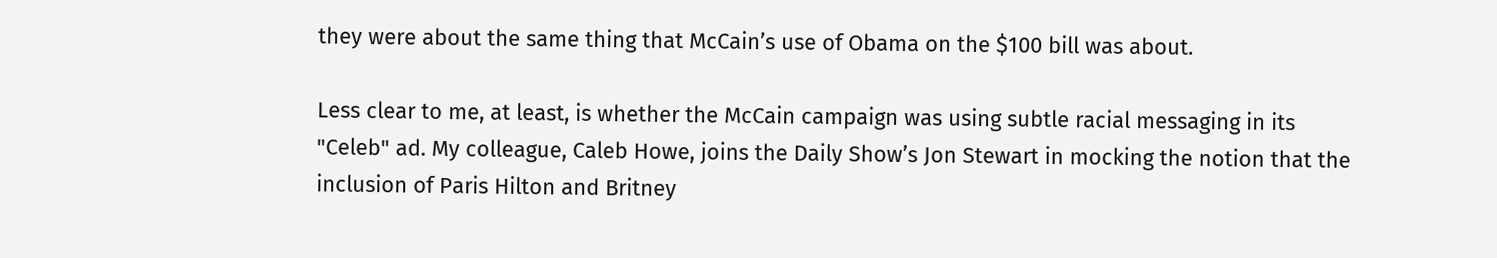they were about the same thing that McCain’s use of Obama on the $100 bill was about.

Less clear to me, at least, is whether the McCain campaign was using subtle racial messaging in its "Celeb" ad. My colleague, Caleb Howe, joins the Daily Show’s Jon Stewart in mocking the notion that the inclusion of Paris Hilton and Britney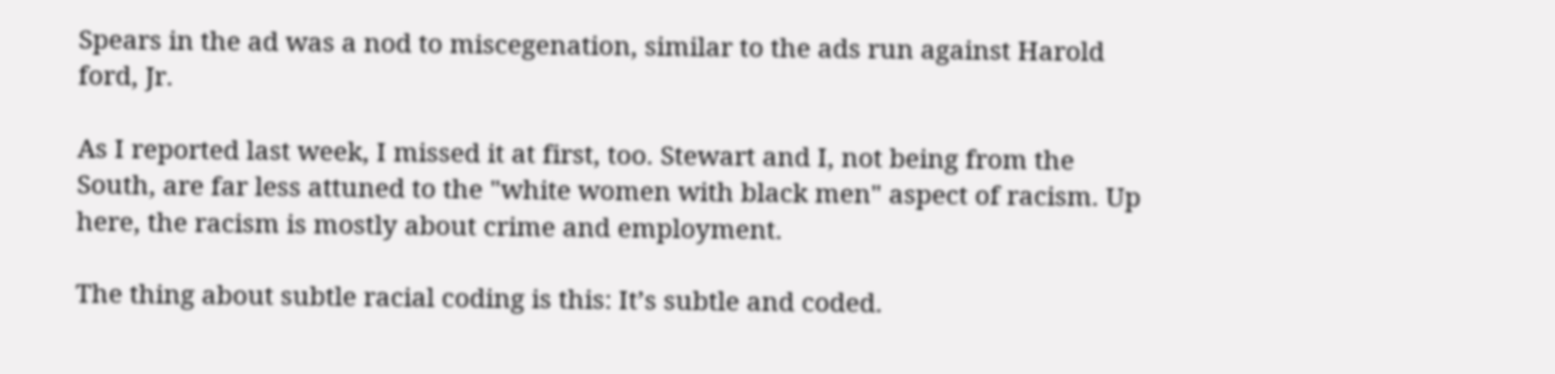Spears in the ad was a nod to miscegenation, similar to the ads run against Harold ford, Jr.

As I reported last week, I missed it at first, too. Stewart and I, not being from the South, are far less attuned to the "white women with black men" aspect of racism. Up here, the racism is mostly about crime and employment.

The thing about subtle racial coding is this: It’s subtle and coded.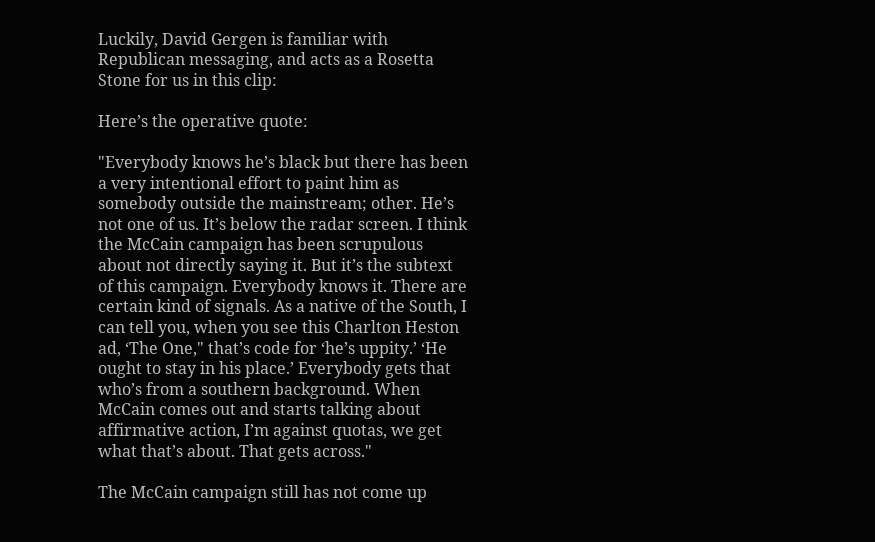Luckily, David Gergen is familiar with Republican messaging, and acts as a Rosetta Stone for us in this clip:

Here’s the operative quote:

"Everybody knows he’s black but there has been a very intentional effort to paint him as somebody outside the mainstream; other. He’s not one of us. It’s below the radar screen. I think the McCain campaign has been scrupulous about not directly saying it. But it’s the subtext of this campaign. Everybody knows it. There are certain kind of signals. As a native of the South, I can tell you, when you see this Charlton Heston ad, ‘The One," that’s code for ‘he’s uppity.’ ‘He ought to stay in his place.’ Everybody gets that who’s from a southern background. When McCain comes out and starts talking about affirmative action, I’m against quotas, we get what that’s about. That gets across."

The McCain campaign still has not come up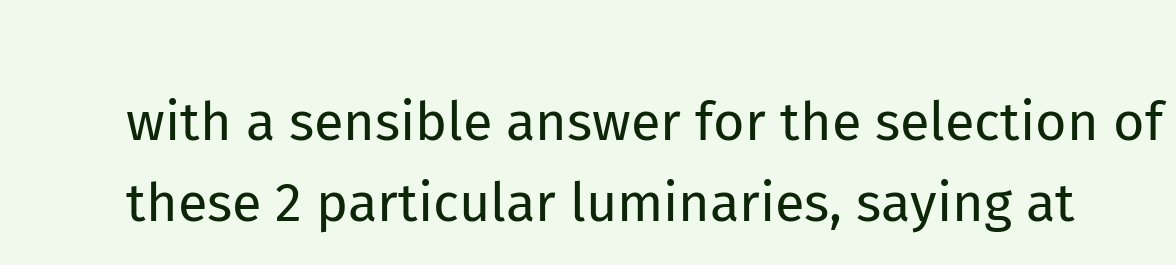with a sensible answer for the selection of these 2 particular luminaries, saying at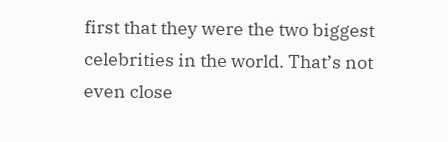first that they were the two biggest celebrities in the world. That’s not even close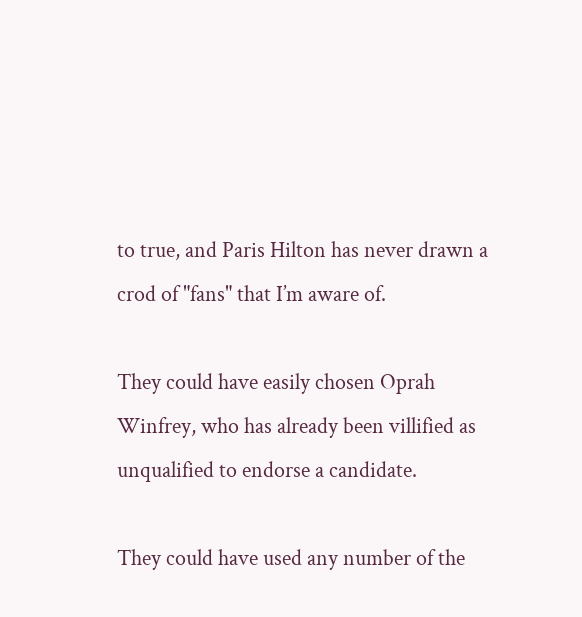to true, and Paris Hilton has never drawn a crod of "fans" that I’m aware of.

They could have easily chosen Oprah Winfrey, who has already been villified as unqualified to endorse a candidate.

They could have used any number of the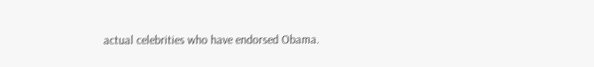actual celebrities who have endorsed Obama.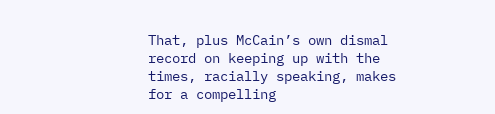That, plus McCain’s own dismal record on keeping up with the times, racially speaking, makes for a compelling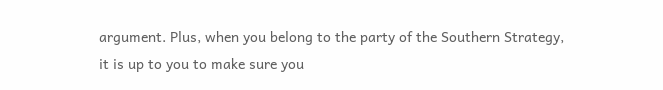argument. Plus, when you belong to the party of the Southern Strategy, it is up to you to make sure you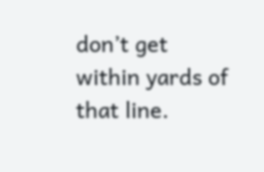don’t get within yards of that line.